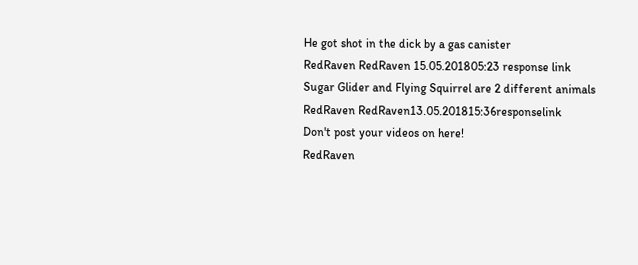He got shot in the dick by a gas canister
RedRaven RedRaven 15.05.201805:23 response link
Sugar Glider and Flying Squirrel are 2 different animals
RedRaven RedRaven13.05.201815:36responselink
Don't post your videos on here!
RedRaven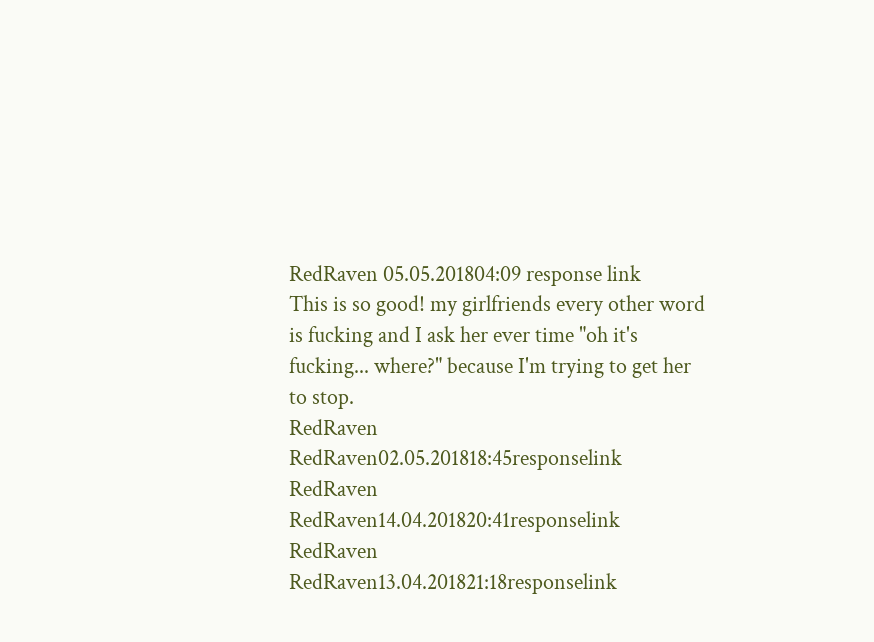RedRaven 05.05.201804:09 response link
This is so good! my girlfriends every other word is fucking and I ask her ever time "oh it's fucking... where?" because I'm trying to get her to stop.
RedRaven RedRaven02.05.201818:45responselink
RedRaven RedRaven14.04.201820:41responselink
RedRaven RedRaven13.04.201821:18responselink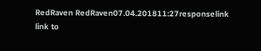RedRaven RedRaven07.04.201811:27responselink
link to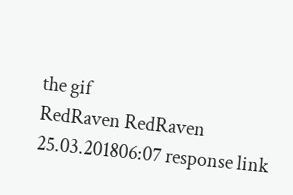the gif
RedRaven RedRaven 25.03.201806:07 response link